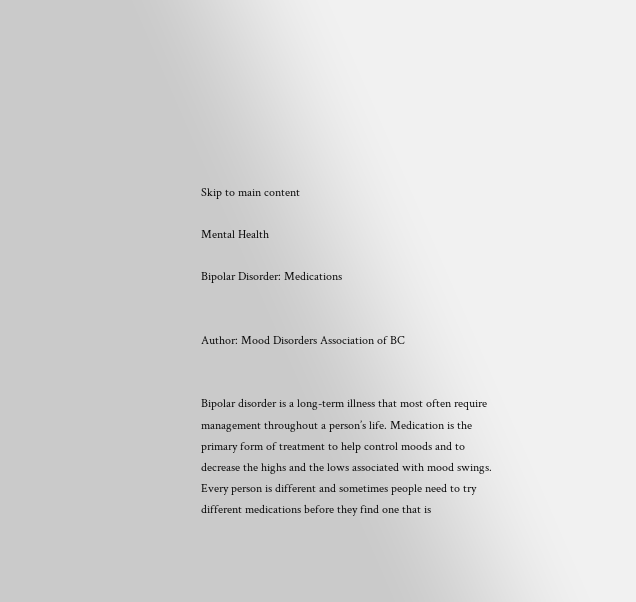Skip to main content

Mental Health

Bipolar Disorder: Medications


Author: Mood Disorders Association of BC


Bipolar disorder is a long-term illness that most often require management throughout a person’s life. Medication is the primary form of treatment to help control moods and to decrease the highs and the lows associated with mood swings. Every person is different and sometimes people need to try different medications before they find one that is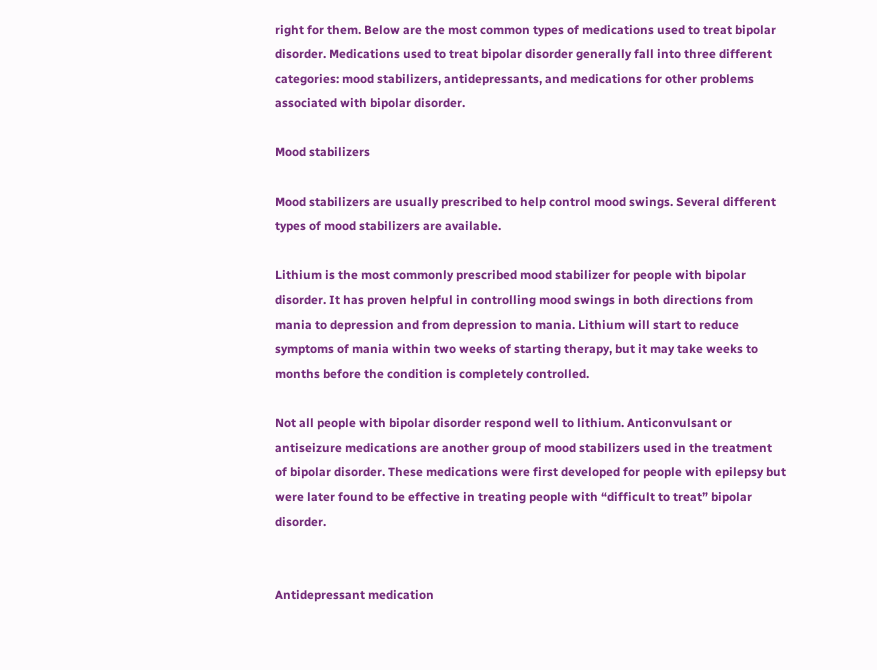right for them. Below are the most common types of medications used to treat bipolar disorder. Medications used to treat bipolar disorder generally fall into three different categories: mood stabilizers, antidepressants, and medications for other problems associated with bipolar disorder.

Mood stabilizers

Mood stabilizers are usually prescribed to help control mood swings. Several different types of mood stabilizers are available.

Lithium is the most commonly prescribed mood stabilizer for people with bipolar disorder. It has proven helpful in controlling mood swings in both directions from mania to depression and from depression to mania. Lithium will start to reduce symptoms of mania within two weeks of starting therapy, but it may take weeks to months before the condition is completely controlled.

Not all people with bipolar disorder respond well to lithium. Anticonvulsant or antiseizure medications are another group of mood stabilizers used in the treatment of bipolar disorder. These medications were first developed for people with epilepsy but were later found to be effective in treating people with “difficult to treat” bipolar disorder.


Antidepressant medication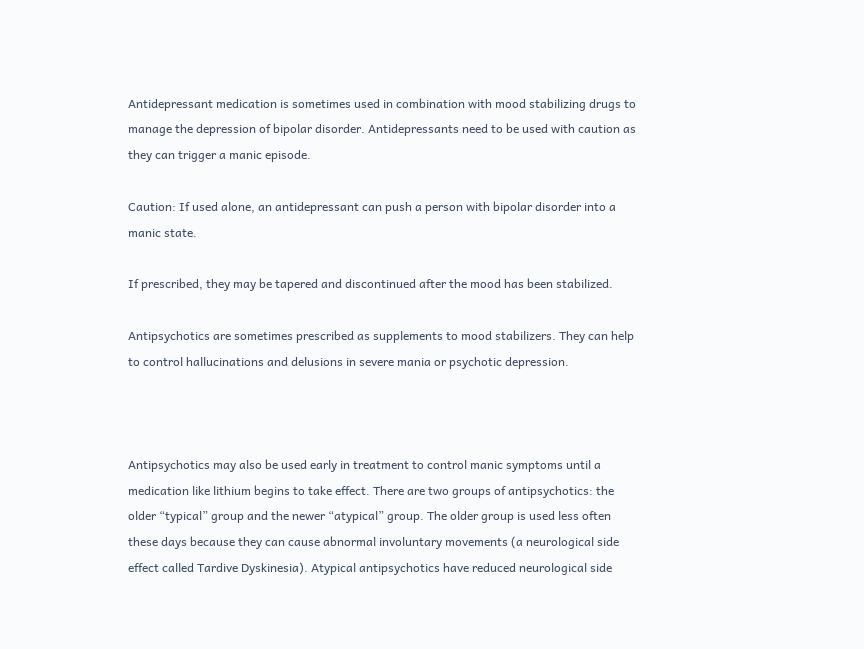Antidepressant medication is sometimes used in combination with mood stabilizing drugs to manage the depression of bipolar disorder. Antidepressants need to be used with caution as they can trigger a manic episode.

Caution: If used alone, an antidepressant can push a person with bipolar disorder into a manic state.

If prescribed, they may be tapered and discontinued after the mood has been stabilized.

Antipsychotics are sometimes prescribed as supplements to mood stabilizers. They can help to control hallucinations and delusions in severe mania or psychotic depression.



Antipsychotics may also be used early in treatment to control manic symptoms until a medication like lithium begins to take effect. There are two groups of antipsychotics: the older “typical” group and the newer “atypical” group. The older group is used less often these days because they can cause abnormal involuntary movements (a neurological side effect called Tardive Dyskinesia). Atypical antipsychotics have reduced neurological side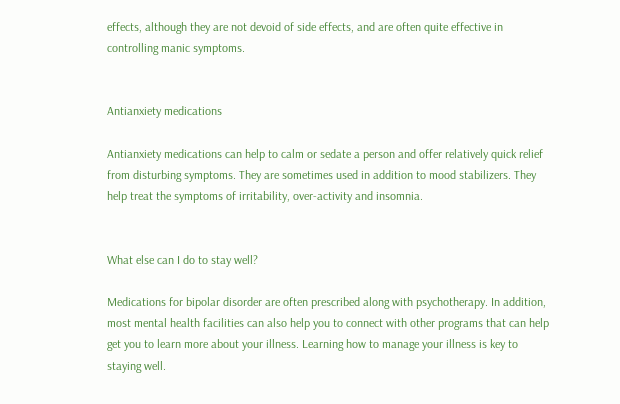effects, although they are not devoid of side effects, and are often quite effective in controlling manic symptoms.


Antianxiety medications

Antianxiety medications can help to calm or sedate a person and offer relatively quick relief from disturbing symptoms. They are sometimes used in addition to mood stabilizers. They help treat the symptoms of irritability, over-activity and insomnia.


What else can I do to stay well?

Medications for bipolar disorder are often prescribed along with psychotherapy. In addition, most mental health facilities can also help you to connect with other programs that can help get you to learn more about your illness. Learning how to manage your illness is key to staying well.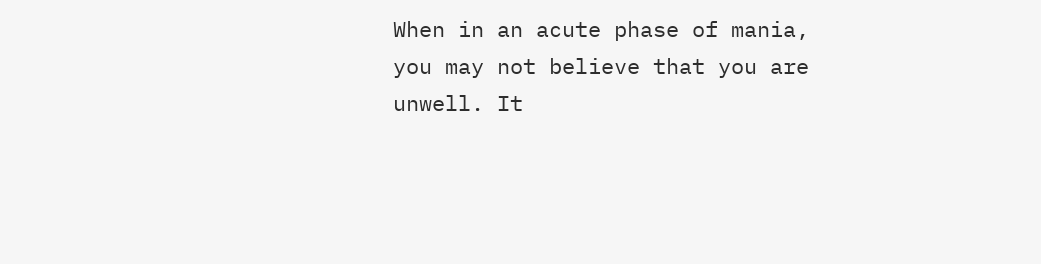When in an acute phase of mania, you may not believe that you are unwell. It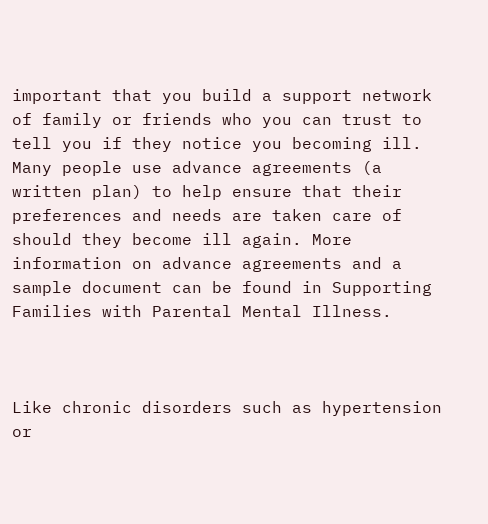important that you build a support network of family or friends who you can trust to tell you if they notice you becoming ill. Many people use advance agreements (a written plan) to help ensure that their preferences and needs are taken care of should they become ill again. More information on advance agreements and a sample document can be found in Supporting Families with Parental Mental Illness.



Like chronic disorders such as hypertension or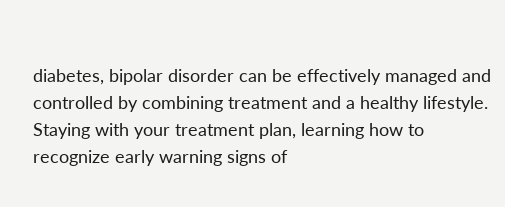diabetes, bipolar disorder can be effectively managed and controlled by combining treatment and a healthy lifestyle. Staying with your treatment plan, learning how to recognize early warning signs of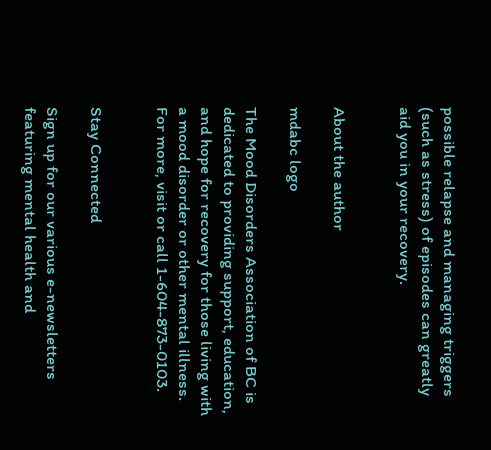possible relapse and managing triggers (such as stress) of episodes can greatly aid you in your recovery.


About the author

mdabc logo

The Mood Disorders Association of BC is dedicated to providing support, education, and hope for recovery for those living with a mood disorder or other mental illness. For more, visit or call 1-604-873-0103.


Stay Connected

Sign up for our various e-newsletters featuring mental health and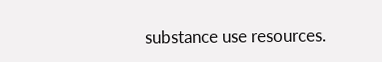substance use resources.